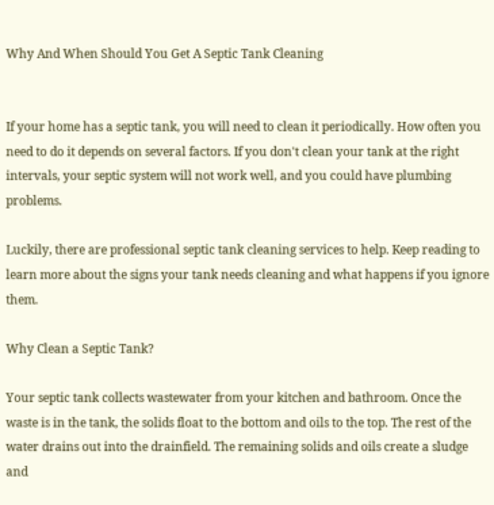Why And When Should You Get A Septic Tank Cleaning


If your home has a septic tank, you will need to clean it periodically. How often you need to do it depends on several factors. If you don't clean your tank at the right intervals, your septic system will not work well, and you could have plumbing problems.

Luckily, there are professional septic tank cleaning services to help. Keep reading to learn more about the signs your tank needs cleaning and what happens if you ignore them.

Why Clean a Septic Tank?

Your septic tank collects wastewater from your kitchen and bathroom. Once the waste is in the tank, the solids float to the bottom and oils to the top. The rest of the water drains out into the drainfield. The remaining solids and oils create a sludge and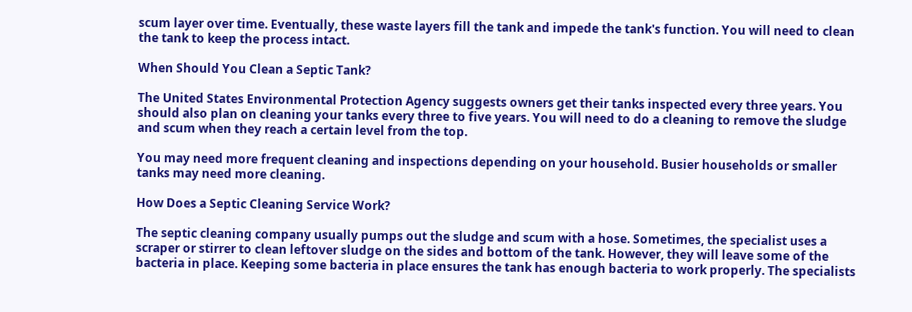scum layer over time. Eventually, these waste layers fill the tank and impede the tank's function. You will need to clean the tank to keep the process intact.

When Should You Clean a Septic Tank?

The United States Environmental Protection Agency suggests owners get their tanks inspected every three years. You should also plan on cleaning your tanks every three to five years. You will need to do a cleaning to remove the sludge and scum when they reach a certain level from the top.

You may need more frequent cleaning and inspections depending on your household. Busier households or smaller tanks may need more cleaning.

How Does a Septic Cleaning Service Work?

The septic cleaning company usually pumps out the sludge and scum with a hose. Sometimes, the specialist uses a scraper or stirrer to clean leftover sludge on the sides and bottom of the tank. However, they will leave some of the bacteria in place. Keeping some bacteria in place ensures the tank has enough bacteria to work properly. The specialists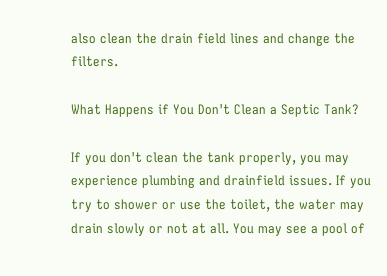also clean the drain field lines and change the filters.

What Happens if You Don't Clean a Septic Tank?

If you don't clean the tank properly, you may experience plumbing and drainfield issues. If you try to shower or use the toilet, the water may drain slowly or not at all. You may see a pool of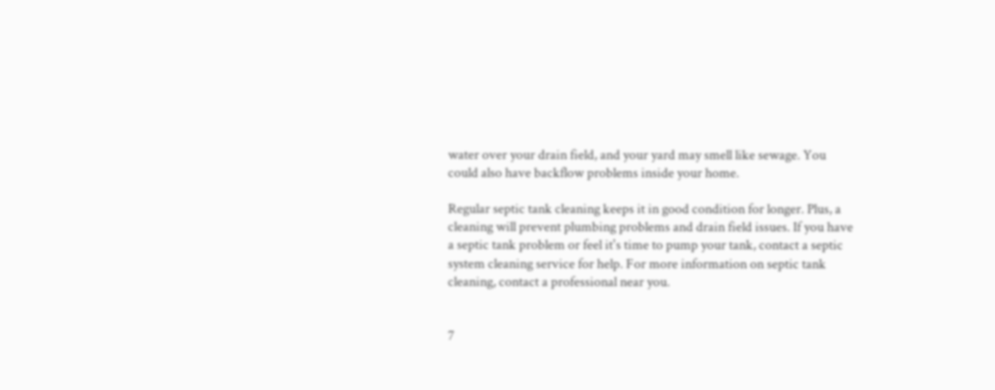water over your drain field, and your yard may smell like sewage. You could also have backflow problems inside your home.

Regular septic tank cleaning keeps it in good condition for longer. Plus, a cleaning will prevent plumbing problems and drain field issues. If you have a septic tank problem or feel it's time to pump your tank, contact a septic system cleaning service for help. For more information on septic tank cleaning, contact a professional near you.


7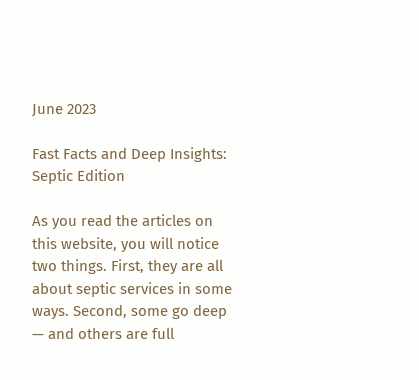June 2023

Fast Facts and Deep Insights: Septic Edition

As you read the articles on this website, you will notice two things. First, they are all about septic services in some ways. Second, some go deep — and others are full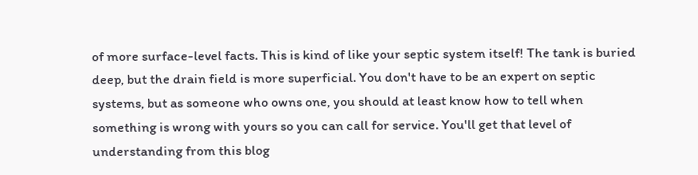of more surface-level facts. This is kind of like your septic system itself! The tank is buried deep, but the drain field is more superficial. You don't have to be an expert on septic systems, but as someone who owns one, you should at least know how to tell when something is wrong with yours so you can call for service. You'll get that level of understanding from this blog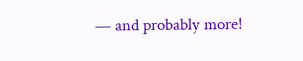— and probably more!